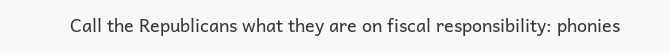Call the Republicans what they are on fiscal responsibility: phonies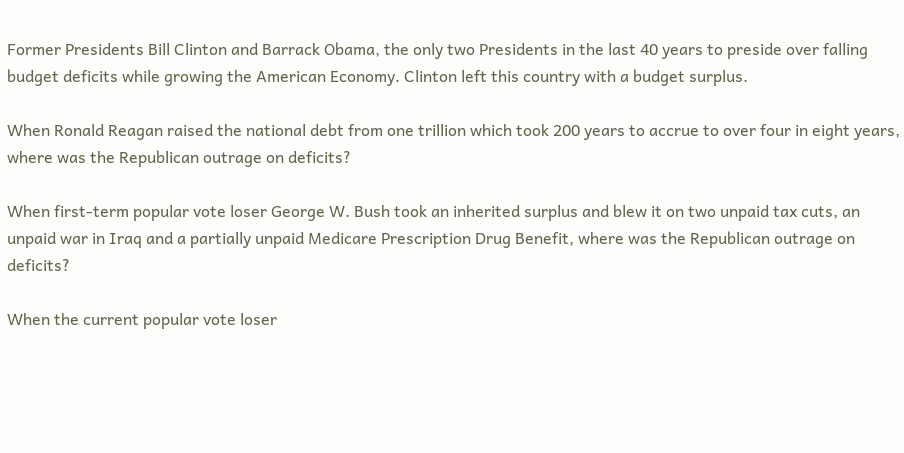Former Presidents Bill Clinton and Barrack Obama, the only two Presidents in the last 40 years to preside over falling budget deficits while growing the American Economy. Clinton left this country with a budget surplus.

When Ronald Reagan raised the national debt from one trillion which took 200 years to accrue to over four in eight years, where was the Republican outrage on deficits?

When first-term popular vote loser George W. Bush took an inherited surplus and blew it on two unpaid tax cuts, an unpaid war in Iraq and a partially unpaid Medicare Prescription Drug Benefit, where was the Republican outrage on deficits?

When the current popular vote loser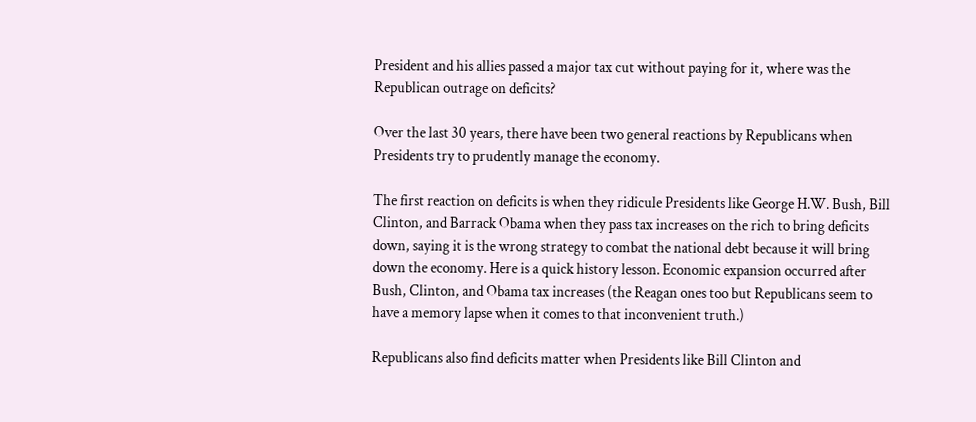President and his allies passed a major tax cut without paying for it, where was the Republican outrage on deficits?

Over the last 30 years, there have been two general reactions by Republicans when Presidents try to prudently manage the economy.

The first reaction on deficits is when they ridicule Presidents like George H.W. Bush, Bill Clinton, and Barrack Obama when they pass tax increases on the rich to bring deficits down, saying it is the wrong strategy to combat the national debt because it will bring down the economy. Here is a quick history lesson. Economic expansion occurred after Bush, Clinton, and Obama tax increases (the Reagan ones too but Republicans seem to have a memory lapse when it comes to that inconvenient truth.)

Republicans also find deficits matter when Presidents like Bill Clinton and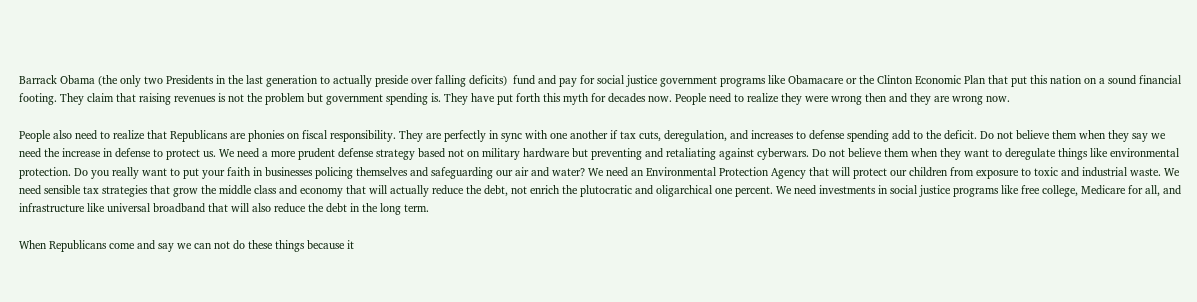Barrack Obama (the only two Presidents in the last generation to actually preside over falling deficits)  fund and pay for social justice government programs like Obamacare or the Clinton Economic Plan that put this nation on a sound financial footing. They claim that raising revenues is not the problem but government spending is. They have put forth this myth for decades now. People need to realize they were wrong then and they are wrong now.

People also need to realize that Republicans are phonies on fiscal responsibility. They are perfectly in sync with one another if tax cuts, deregulation, and increases to defense spending add to the deficit. Do not believe them when they say we need the increase in defense to protect us. We need a more prudent defense strategy based not on military hardware but preventing and retaliating against cyberwars. Do not believe them when they want to deregulate things like environmental protection. Do you really want to put your faith in businesses policing themselves and safeguarding our air and water? We need an Environmental Protection Agency that will protect our children from exposure to toxic and industrial waste. We need sensible tax strategies that grow the middle class and economy that will actually reduce the debt, not enrich the plutocratic and oligarchical one percent. We need investments in social justice programs like free college, Medicare for all, and infrastructure like universal broadband that will also reduce the debt in the long term.

When Republicans come and say we can not do these things because it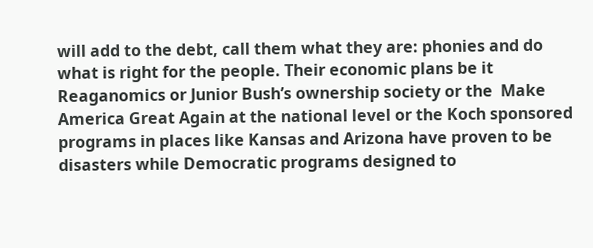will add to the debt, call them what they are: phonies and do what is right for the people. Their economic plans be it Reaganomics or Junior Bush’s ownership society or the  Make America Great Again at the national level or the Koch sponsored programs in places like Kansas and Arizona have proven to be disasters while Democratic programs designed to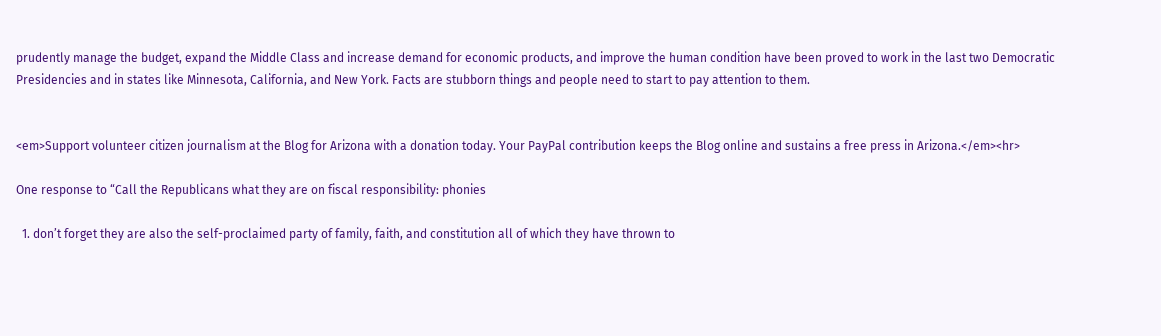prudently manage the budget, expand the Middle Class and increase demand for economic products, and improve the human condition have been proved to work in the last two Democratic Presidencies and in states like Minnesota, California, and New York. Facts are stubborn things and people need to start to pay attention to them.


<em>Support volunteer citizen journalism at the Blog for Arizona with a donation today. Your PayPal contribution keeps the Blog online and sustains a free press in Arizona.</em><hr>

One response to “Call the Republicans what they are on fiscal responsibility: phonies

  1. don’t forget they are also the self-proclaimed party of family, faith, and constitution all of which they have thrown to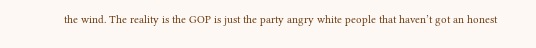the wind. The reality is the GOP is just the party angry white people that haven’t got an honest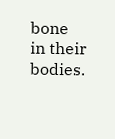bone in their bodies.